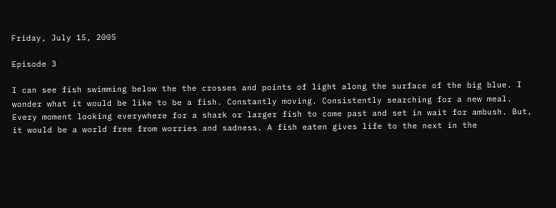Friday, July 15, 2005

Episode 3

I can see fish swimming below the the crosses and points of light along the surface of the big blue. I wonder what it would be like to be a fish. Constantly moving. Consistently searching for a new meal. Every moment looking everywhere for a shark or larger fish to come past and set in wait for ambush. But, it would be a world free from worries and sadness. A fish eaten gives life to the next in the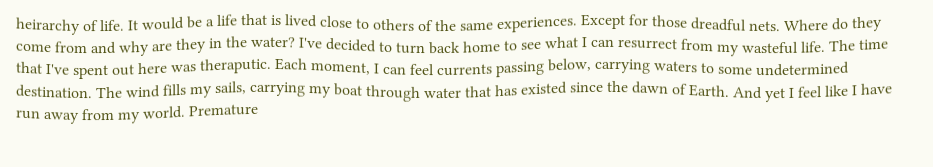heirarchy of life. It would be a life that is lived close to others of the same experiences. Except for those dreadful nets. Where do they come from and why are they in the water? I've decided to turn back home to see what I can resurrect from my wasteful life. The time that I've spent out here was theraputic. Each moment, I can feel currents passing below, carrying waters to some undetermined destination. The wind fills my sails, carrying my boat through water that has existed since the dawn of Earth. And yet I feel like I have run away from my world. Premature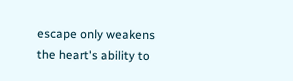escape only weakens the heart's ability to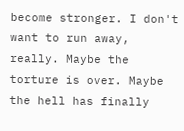become stronger. I don't want to run away, really. Maybe the torture is over. Maybe the hell has finally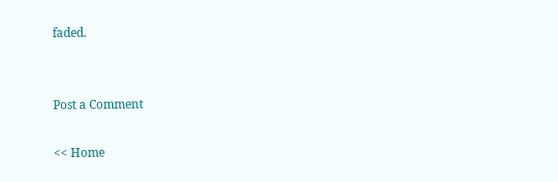faded.


Post a Comment

<< Home